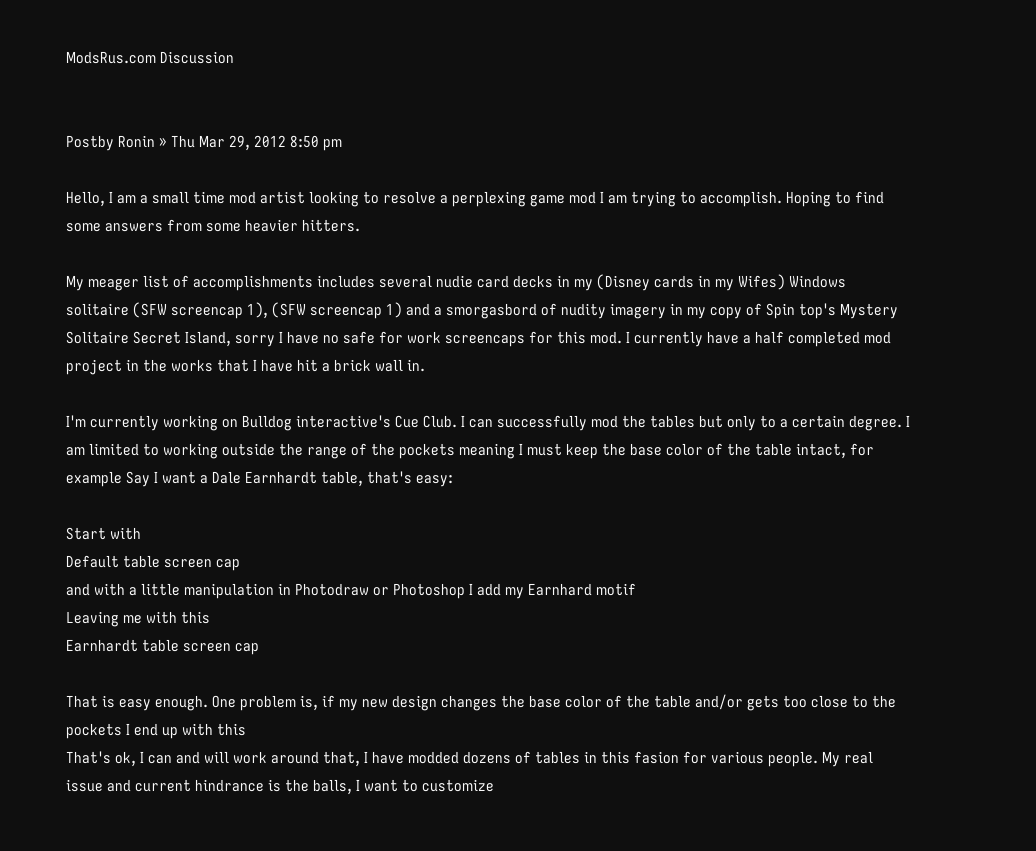ModsRus.com Discussion


Postby Ronin » Thu Mar 29, 2012 8:50 pm

Hello, I am a small time mod artist looking to resolve a perplexing game mod I am trying to accomplish. Hoping to find some answers from some heavier hitters.

My meager list of accomplishments includes several nudie card decks in my (Disney cards in my Wifes) Windows solitaire (SFW screencap 1), (SFW screencap 1) and a smorgasbord of nudity imagery in my copy of Spin top's Mystery Solitaire Secret Island, sorry I have no safe for work screencaps for this mod. I currently have a half completed mod project in the works that I have hit a brick wall in.

I'm currently working on Bulldog interactive's Cue Club. I can successfully mod the tables but only to a certain degree. I am limited to working outside the range of the pockets meaning I must keep the base color of the table intact, for example Say I want a Dale Earnhardt table, that's easy:

Start with
Default table screen cap
and with a little manipulation in Photodraw or Photoshop I add my Earnhard motif
Leaving me with this
Earnhardt table screen cap

That is easy enough. One problem is, if my new design changes the base color of the table and/or gets too close to the pockets I end up with this
That's ok, I can and will work around that, I have modded dozens of tables in this fasion for various people. My real issue and current hindrance is the balls, I want to customize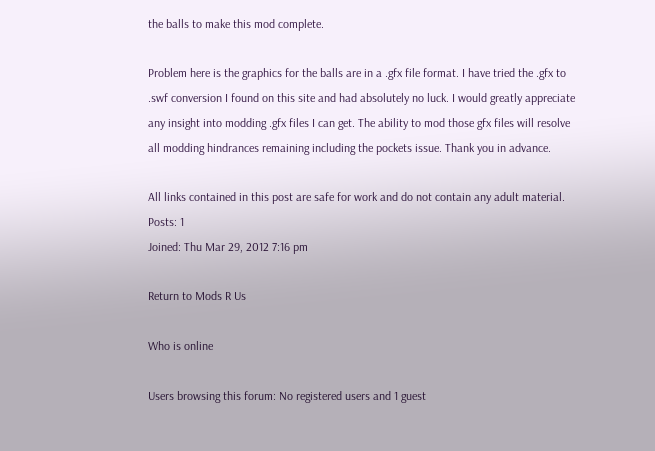the balls to make this mod complete.

Problem here is the graphics for the balls are in a .gfx file format. I have tried the .gfx to .swf conversion I found on this site and had absolutely no luck. I would greatly appreciate any insight into modding .gfx files I can get. The ability to mod those gfx files will resolve all modding hindrances remaining including the pockets issue. Thank you in advance.

All links contained in this post are safe for work and do not contain any adult material.
Posts: 1
Joined: Thu Mar 29, 2012 7:16 pm

Return to Mods R Us

Who is online

Users browsing this forum: No registered users and 1 guest